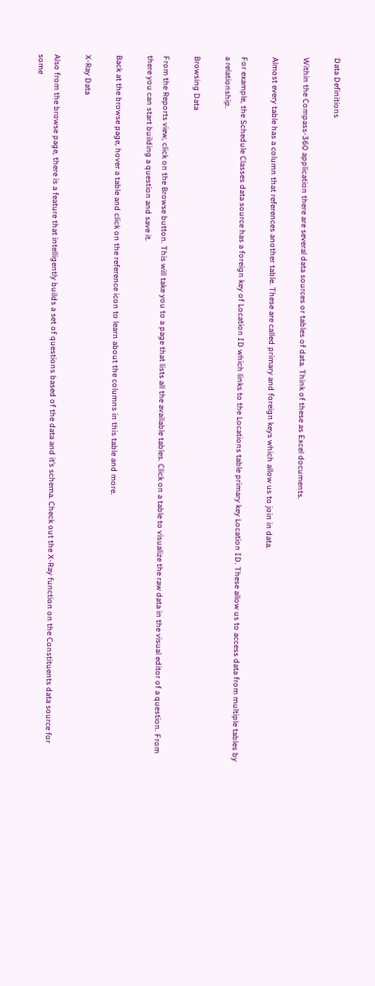Data Definitions

Within the Compass-360 application there are several data sources or tables of data. Think of these as Excel documents.

Almost every table has a column that references another table. These are called primary and foreign keys which allow us to join in data.

For example, the Schedule Classes data source has a foreign key of Location ID which links to the Locations table primary key Location ID. These allow us to access data from multiple tables by a relationship.

Browsing Data

From the Reports view, click on the Browse button. This will take you to a page that lists all the available tables. Click on a table to visualize the raw data in the visual editor of a question. From there you can start building a question and save it.

Back at the browse page, hover a table and click on the reference icon to learn about the columns in this table and more.

X-Ray Data

Also from the browse page, there is a feature that intelligently builds a set of questions based of the data and it’s schema. Check out the X-Ray function on the Constituents data source for some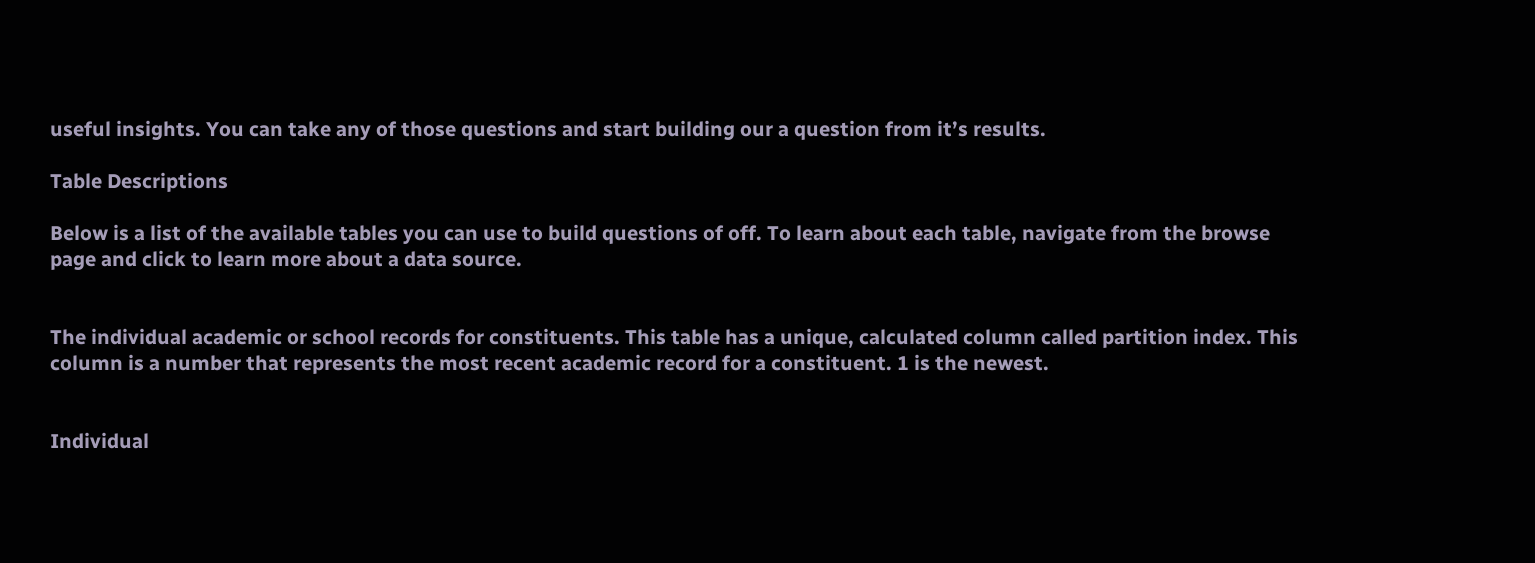useful insights. You can take any of those questions and start building our a question from it’s results.

Table Descriptions

Below is a list of the available tables you can use to build questions of off. To learn about each table, navigate from the browse page and click to learn more about a data source.


The individual academic or school records for constituents. This table has a unique, calculated column called partition index. This column is a number that represents the most recent academic record for a constituent. 1 is the newest.


Individual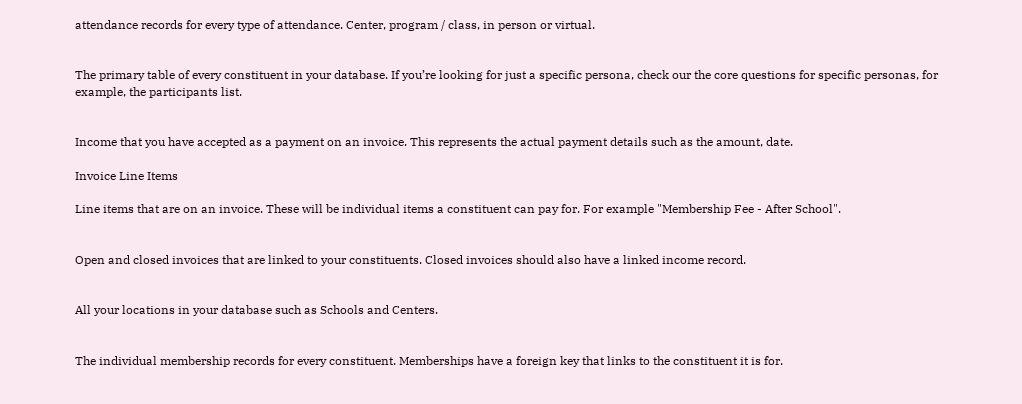attendance records for every type of attendance. Center, program / class, in person or virtual.


The primary table of every constituent in your database. If you’re looking for just a specific persona, check our the core questions for specific personas, for example, the participants list.


Income that you have accepted as a payment on an invoice. This represents the actual payment details such as the amount, date.

Invoice Line Items

Line items that are on an invoice. These will be individual items a constituent can pay for. For example "Membership Fee - After School".


Open and closed invoices that are linked to your constituents. Closed invoices should also have a linked income record.


All your locations in your database such as Schools and Centers.


The individual membership records for every constituent. Memberships have a foreign key that links to the constituent it is for.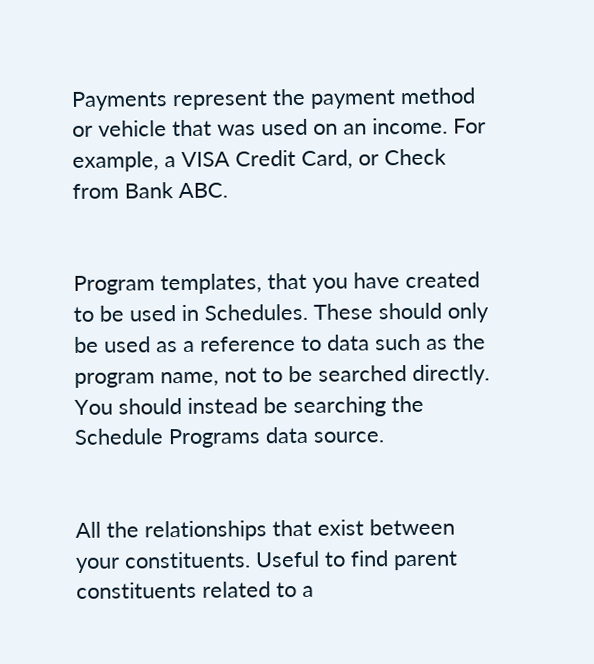Payments represent the payment method or vehicle that was used on an income. For example, a VISA Credit Card, or Check from Bank ABC.


Program templates, that you have created to be used in Schedules. These should only be used as a reference to data such as the program name, not to be searched directly. You should instead be searching the Schedule Programs data source.


All the relationships that exist between your constituents. Useful to find parent constituents related to a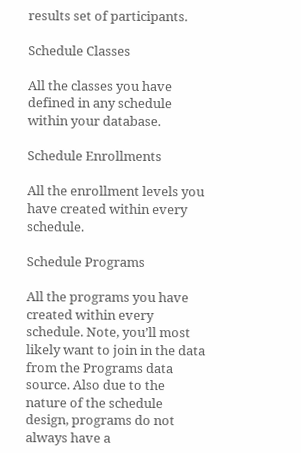results set of participants.

Schedule Classes

All the classes you have defined in any schedule within your database.

Schedule Enrollments

All the enrollment levels you have created within every schedule.

Schedule Programs

All the programs you have created within every schedule. Note, you’ll most likely want to join in the data from the Programs data source. Also due to the nature of the schedule design, programs do not always have a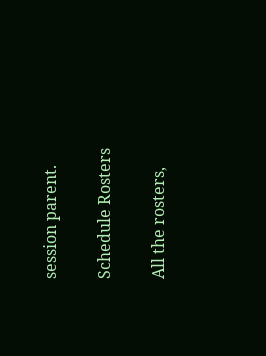session parent.

Schedule Rosters

All the rosters,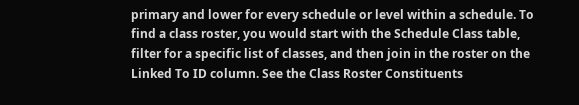primary and lower for every schedule or level within a schedule. To find a class roster, you would start with the Schedule Class table, filter for a specific list of classes, and then join in the roster on the Linked To ID column. See the Class Roster Constituents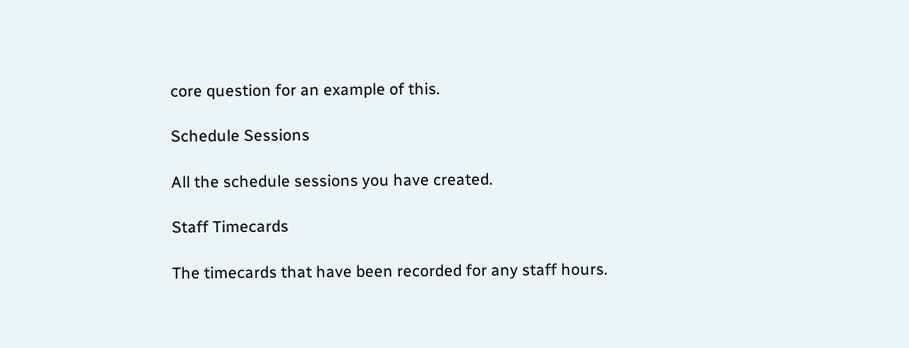core question for an example of this.

Schedule Sessions

All the schedule sessions you have created.

Staff Timecards

The timecards that have been recorded for any staff hours.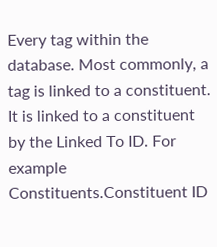Every tag within the database. Most commonly, a tag is linked to a constituent. It is linked to a constituent by the Linked To ID. For example Constituents.Constituent ID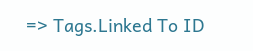=> Tags.Linked To ID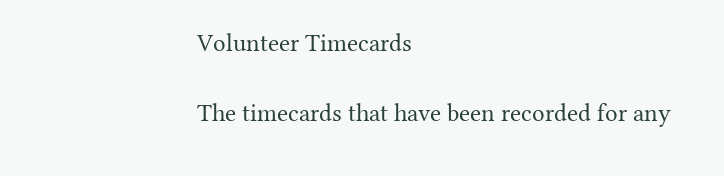Volunteer Timecards

The timecards that have been recorded for any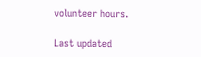volunteer hours.

Last updated